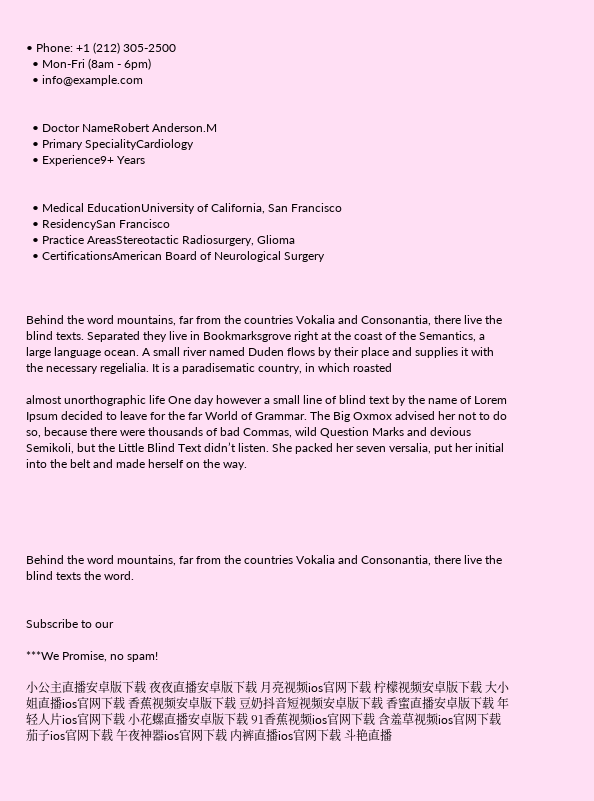• Phone: +1 (212) 305-2500
  • Mon-Fri (8am - 6pm)
  • info@example.com


  • Doctor NameRobert Anderson.M
  • Primary SpecialityCardiology
  • Experience9+ Years


  • Medical EducationUniversity of California, San Francisco
  • ResidencySan Francisco
  • Practice AreasStereotactic Radiosurgery, Glioma
  • CertificationsAmerican Board of Neurological Surgery



Behind the word mountains, far from the countries Vokalia and Consonantia, there live the blind texts. Separated they live in Bookmarksgrove right at the coast of the Semantics, a large language ocean. A small river named Duden flows by their place and supplies it with the necessary regelialia. It is a paradisematic country, in which roasted

almost unorthographic life One day however a small line of blind text by the name of Lorem Ipsum decided to leave for the far World of Grammar. The Big Oxmox advised her not to do so, because there were thousands of bad Commas, wild Question Marks and devious Semikoli, but the Little Blind Text didn’t listen. She packed her seven versalia, put her initial into the belt and made herself on the way.





Behind the word mountains, far from the countries Vokalia and Consonantia, there live the blind texts the word.


Subscribe to our

***We Promise, no spam!

小公主直播安卓版下载 夜夜直播安卓版下载 月亮视频ios官网下载 柠檬视频安卓版下载 大小姐直播ios官网下载 香蕉视频安卓版下载 豆奶抖音短视频安卓版下载 香蜜直播安卓版下载 年轻人片ios官网下载 小花螺直播安卓版下载 91香蕉视频ios官网下载 含羞草视频ios官网下载 茄子ios官网下载 午夜神器ios官网下载 内裤直播ios官网下载 斗艳直播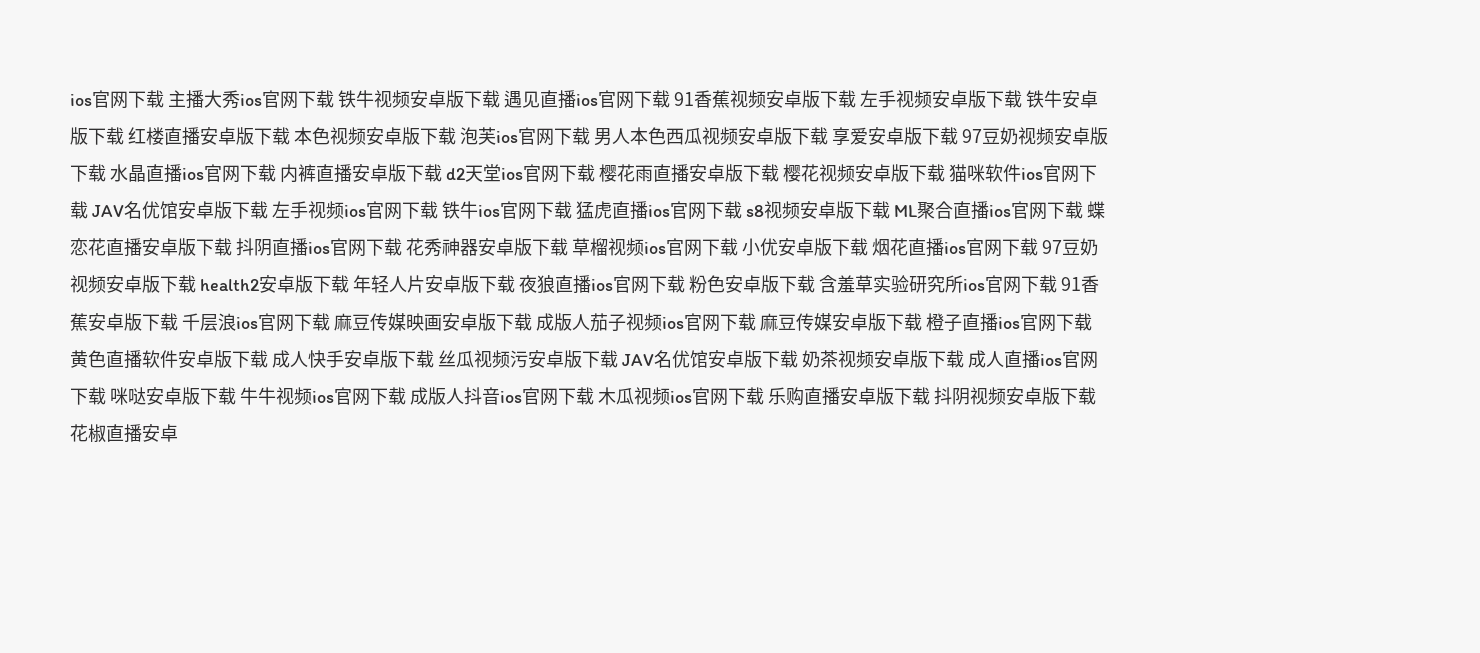ios官网下载 主播大秀ios官网下载 铁牛视频安卓版下载 遇见直播ios官网下载 91香蕉视频安卓版下载 左手视频安卓版下载 铁牛安卓版下载 红楼直播安卓版下载 本色视频安卓版下载 泡芙ios官网下载 男人本色西瓜视频安卓版下载 享爱安卓版下载 97豆奶视频安卓版下载 水晶直播ios官网下载 内裤直播安卓版下载 d2天堂ios官网下载 樱花雨直播安卓版下载 樱花视频安卓版下载 猫咪软件ios官网下载 JAV名优馆安卓版下载 左手视频ios官网下载 铁牛ios官网下载 猛虎直播ios官网下载 s8视频安卓版下载 ML聚合直播ios官网下载 蝶恋花直播安卓版下载 抖阴直播ios官网下载 花秀神器安卓版下载 草榴视频ios官网下载 小优安卓版下载 烟花直播ios官网下载 97豆奶视频安卓版下载 health2安卓版下载 年轻人片安卓版下载 夜狼直播ios官网下载 粉色安卓版下载 含羞草实验研究所ios官网下载 91香蕉安卓版下载 千层浪ios官网下载 麻豆传媒映画安卓版下载 成版人茄子视频ios官网下载 麻豆传媒安卓版下载 橙子直播ios官网下载 黄色直播软件安卓版下载 成人快手安卓版下载 丝瓜视频污安卓版下载 JAV名优馆安卓版下载 奶茶视频安卓版下载 成人直播ios官网下载 咪哒安卓版下载 牛牛视频ios官网下载 成版人抖音ios官网下载 木瓜视频ios官网下载 乐购直播安卓版下载 抖阴视频安卓版下载 花椒直播安卓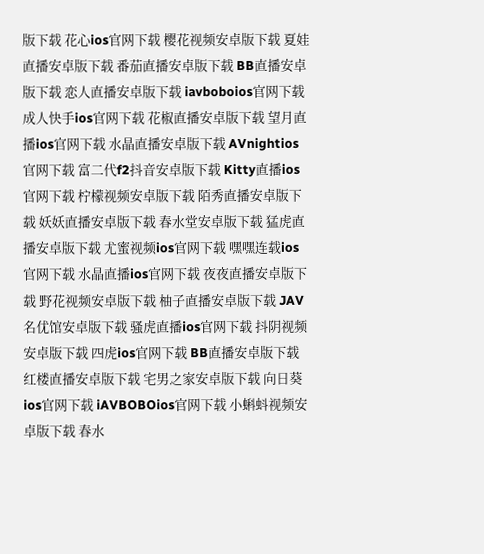版下载 花心ios官网下载 樱花视频安卓版下载 夏娃直播安卓版下载 番茄直播安卓版下载 BB直播安卓版下载 恋人直播安卓版下载 iavboboios官网下载 成人快手ios官网下载 花椒直播安卓版下载 望月直播ios官网下载 水晶直播安卓版下载 AVnightios官网下载 富二代f2抖音安卓版下载 Kitty直播ios官网下载 柠檬视频安卓版下载 陌秀直播安卓版下载 妖妖直播安卓版下载 春水堂安卓版下载 猛虎直播安卓版下载 尤蜜视频ios官网下载 嘿嘿连载ios官网下载 水晶直播ios官网下载 夜夜直播安卓版下载 野花视频安卓版下载 柚子直播安卓版下载 JAV名优馆安卓版下载 骚虎直播ios官网下载 抖阴视频安卓版下载 四虎ios官网下载 BB直播安卓版下载 红楼直播安卓版下载 宅男之家安卓版下载 向日葵ios官网下载 iAVBOBOios官网下载 小蝌蚪视频安卓版下载 春水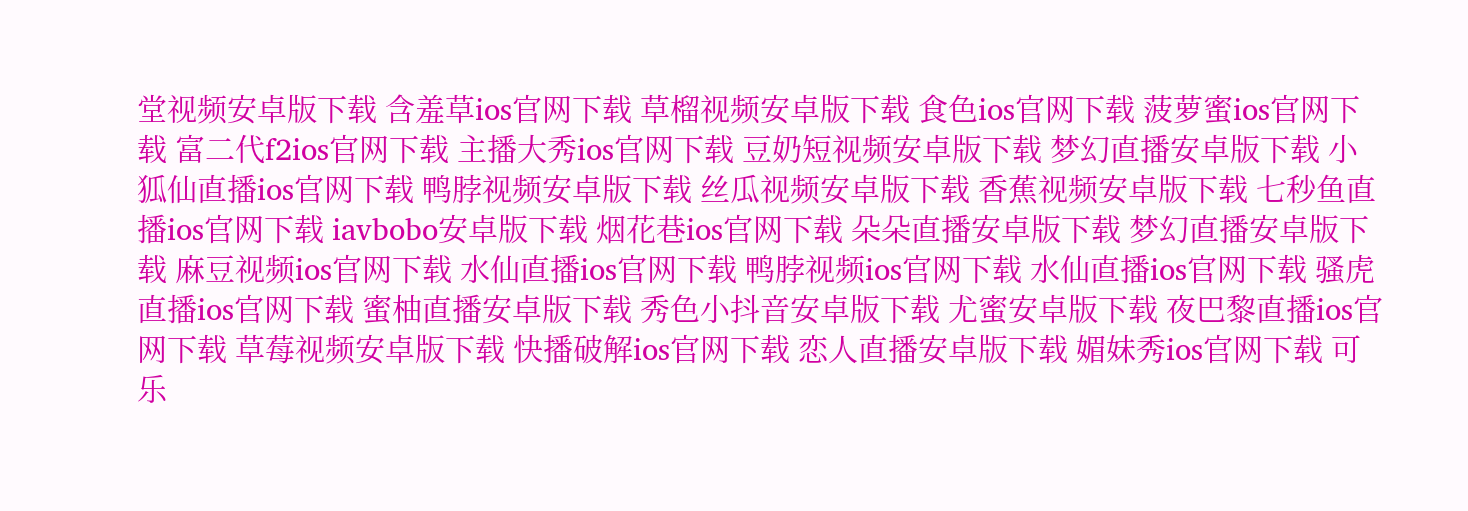堂视频安卓版下载 含羞草ios官网下载 草榴视频安卓版下载 食色ios官网下载 菠萝蜜ios官网下载 富二代f2ios官网下载 主播大秀ios官网下载 豆奶短视频安卓版下载 梦幻直播安卓版下载 小狐仙直播ios官网下载 鸭脖视频安卓版下载 丝瓜视频安卓版下载 香蕉视频安卓版下载 七秒鱼直播ios官网下载 iavbobo安卓版下载 烟花巷ios官网下载 朵朵直播安卓版下载 梦幻直播安卓版下载 麻豆视频ios官网下载 水仙直播ios官网下载 鸭脖视频ios官网下载 水仙直播ios官网下载 骚虎直播ios官网下载 蜜柚直播安卓版下载 秀色小抖音安卓版下载 尤蜜安卓版下载 夜巴黎直播ios官网下载 草莓视频安卓版下载 快播破解ios官网下载 恋人直播安卓版下载 媚妹秀ios官网下载 可乐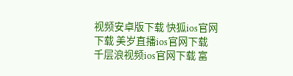视频安卓版下载 快狐ios官网下载 美岁直播ios官网下载 千层浪视频ios官网下载 富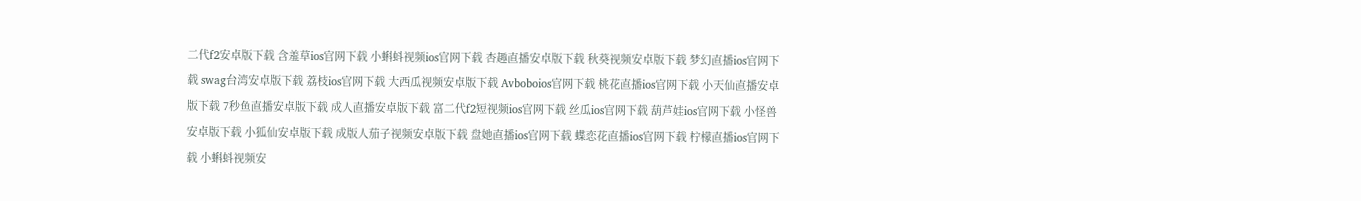二代f2安卓版下载 含羞草ios官网下载 小蝌蚪视频ios官网下载 杏趣直播安卓版下载 秋葵视频安卓版下载 梦幻直播ios官网下载 swag台湾安卓版下载 荔枝ios官网下载 大西瓜视频安卓版下载 Avboboios官网下载 桃花直播ios官网下载 小天仙直播安卓版下载 7秒鱼直播安卓版下载 成人直播安卓版下载 富二代f2短视频ios官网下载 丝瓜ios官网下载 葫芦娃ios官网下载 小怪兽安卓版下载 小狐仙安卓版下载 成版人茄子视频安卓版下载 盘她直播ios官网下载 蝶恋花直播ios官网下载 柠檬直播ios官网下载 小蝌蚪视频安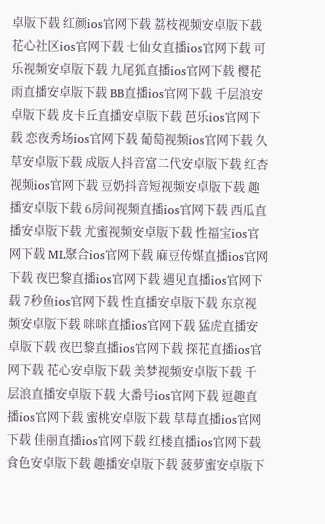卓版下载 红颜ios官网下载 荔枝视频安卓版下载 花心社区ios官网下载 七仙女直播ios官网下载 可乐视频安卓版下载 九尾狐直播ios官网下载 樱花雨直播安卓版下载 BB直播ios官网下载 千层浪安卓版下载 皮卡丘直播安卓版下载 芭乐ios官网下载 恋夜秀场ios官网下载 葡萄视频ios官网下载 久草安卓版下载 成版人抖音富二代安卓版下载 红杏视频ios官网下载 豆奶抖音短视频安卓版下载 趣播安卓版下载 6房间视频直播ios官网下载 西瓜直播安卓版下载 尤蜜视频安卓版下载 性福宝ios官网下载 ML聚合ios官网下载 麻豆传媒直播ios官网下载 夜巴黎直播ios官网下载 遇见直播ios官网下载 7秒鱼ios官网下载 性直播安卓版下载 东京视频安卓版下载 咪咪直播ios官网下载 猛虎直播安卓版下载 夜巴黎直播ios官网下载 探花直播ios官网下载 花心安卓版下载 美梦视频安卓版下载 千层浪直播安卓版下载 大番号ios官网下载 逗趣直播ios官网下载 蜜桃安卓版下载 草莓直播ios官网下载 佳丽直播ios官网下载 红楼直播ios官网下载 食色安卓版下载 趣播安卓版下载 菠萝蜜安卓版下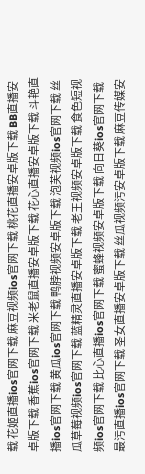载 花姬直播ios官网下载 麻豆视频ios官网下载 桃花直播安卓版下载 BB直播安卓版下载 香蕉ios官网下载 米老鼠直播安卓版下载 花心直播安卓版下载 斗艳直播ios官网下载 黄瓜ios官网下载 鸭脖视频安卓版下载 泡芙视频ios官网下载 丝瓜草莓视频ios官网下载 蓝精灵直播安卓版下载 老王视频安卓版下载 食色短视频ios官网下载 比心直播ios官网下载 蜜蜂视频安卓版下载 向日葵ios官网下载 最污直播ios官网下载 圣女直播安卓版下载 丝瓜视频污安卓版下载 麻豆传媒安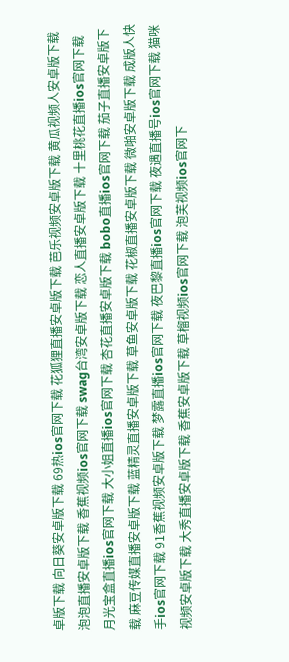卓版下载 向日葵安卓版下载 69热ios官网下载 花狐狸直播安卓版下载 芭乐视频安卓版下载 黄瓜视频人安卓版下载 泡泡直播安卓版下载 香蕉视频ios官网下载 swag台湾安卓版下载 恋人直播安卓版下载 十里桃花直播ios官网下载 月光宝盒直播ios官网下载 大小姐直播ios官网下载 杏花直播安卓版下载 bobo直播ios官网下载 茄子直播安卓版下载 麻豆传媒直播安卓版下载 蓝精灵直播安卓版下载 草鱼安卓版下载 花椒直播安卓版下载 微啪安卓版下载 成版人快手ios官网下载 91香蕉视频安卓版下载 梦露直播ios官网下载 夜巴黎直播ios官网下载 夜遇直播号ios官网下载 猫咪视频安卓版下载 大秀直播安卓版下载 香蕉安卓版下载 草榴视频ios官网下载 泡芙视频ios官网下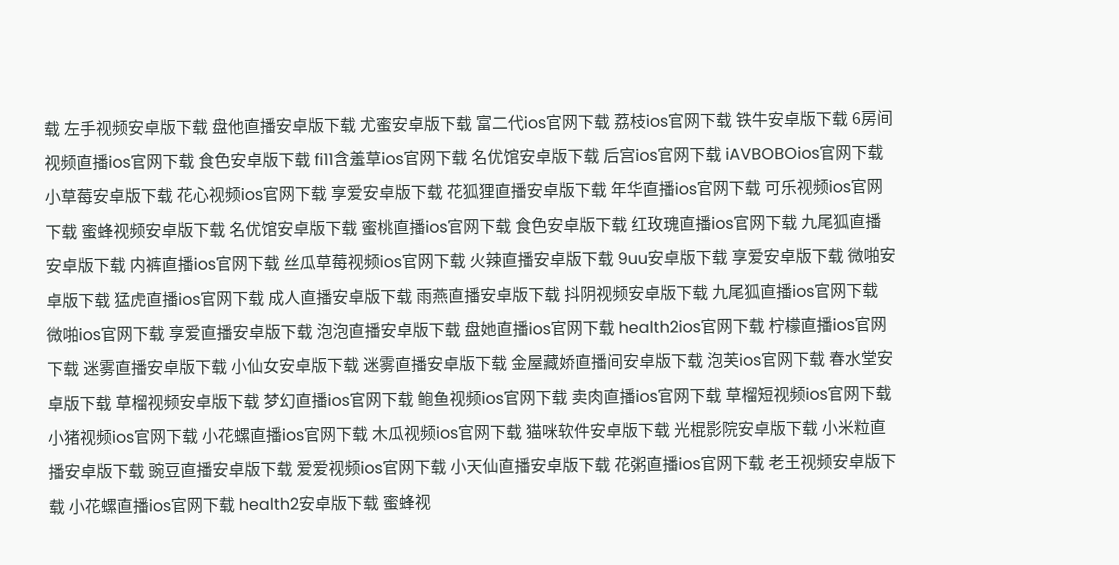载 左手视频安卓版下载 盘他直播安卓版下载 尤蜜安卓版下载 富二代ios官网下载 荔枝ios官网下载 铁牛安卓版下载 6房间视频直播ios官网下载 食色安卓版下载 fi11含羞草ios官网下载 名优馆安卓版下载 后宫ios官网下载 iAVBOBOios官网下载 小草莓安卓版下载 花心视频ios官网下载 享爱安卓版下载 花狐狸直播安卓版下载 年华直播ios官网下载 可乐视频ios官网下载 蜜蜂视频安卓版下载 名优馆安卓版下载 蜜桃直播ios官网下载 食色安卓版下载 红玫瑰直播ios官网下载 九尾狐直播安卓版下载 内裤直播ios官网下载 丝瓜草莓视频ios官网下载 火辣直播安卓版下载 9uu安卓版下载 享爱安卓版下载 微啪安卓版下载 猛虎直播ios官网下载 成人直播安卓版下载 雨燕直播安卓版下载 抖阴视频安卓版下载 九尾狐直播ios官网下载 微啪ios官网下载 享爱直播安卓版下载 泡泡直播安卓版下载 盘她直播ios官网下载 health2ios官网下载 柠檬直播ios官网下载 迷雾直播安卓版下载 小仙女安卓版下载 迷雾直播安卓版下载 金屋藏娇直播间安卓版下载 泡芙ios官网下载 春水堂安卓版下载 草榴视频安卓版下载 梦幻直播ios官网下载 鲍鱼视频ios官网下载 卖肉直播ios官网下载 草榴短视频ios官网下载 小猪视频ios官网下载 小花螺直播ios官网下载 木瓜视频ios官网下载 猫咪软件安卓版下载 光棍影院安卓版下载 小米粒直播安卓版下载 豌豆直播安卓版下载 爱爱视频ios官网下载 小天仙直播安卓版下载 花粥直播ios官网下载 老王视频安卓版下载 小花螺直播ios官网下载 health2安卓版下载 蜜蜂视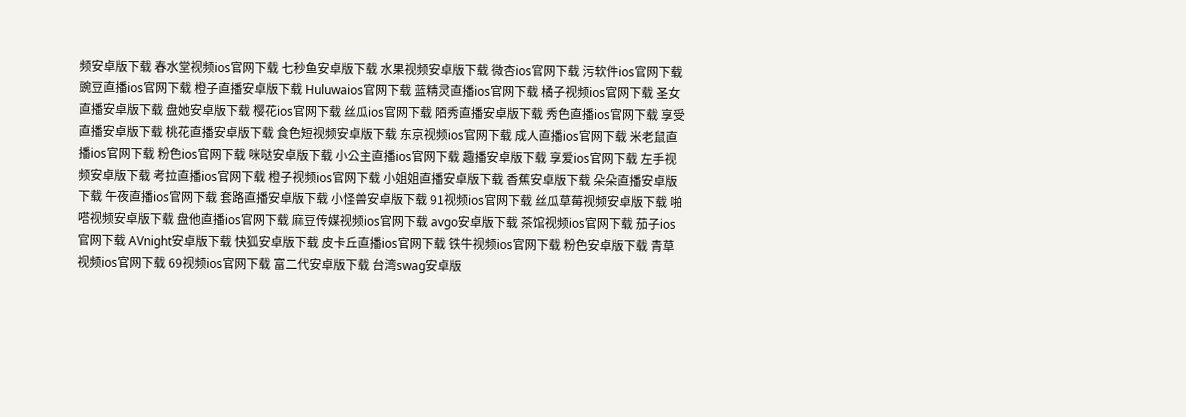频安卓版下载 春水堂视频ios官网下载 七秒鱼安卓版下载 水果视频安卓版下载 微杏ios官网下载 污软件ios官网下载 豌豆直播ios官网下载 橙子直播安卓版下载 Huluwaios官网下载 蓝精灵直播ios官网下载 橘子视频ios官网下载 圣女直播安卓版下载 盘她安卓版下载 樱花ios官网下载 丝瓜ios官网下载 陌秀直播安卓版下载 秀色直播ios官网下载 享受直播安卓版下载 桃花直播安卓版下载 食色短视频安卓版下载 东京视频ios官网下载 成人直播ios官网下载 米老鼠直播ios官网下载 粉色ios官网下载 咪哒安卓版下载 小公主直播ios官网下载 趣播安卓版下载 享爱ios官网下载 左手视频安卓版下载 考拉直播ios官网下载 橙子视频ios官网下载 小姐姐直播安卓版下载 香蕉安卓版下载 朵朵直播安卓版下载 午夜直播ios官网下载 套路直播安卓版下载 小怪兽安卓版下载 91视频ios官网下载 丝瓜草莓视频安卓版下载 啪嗒视频安卓版下载 盘他直播ios官网下载 麻豆传媒视频ios官网下载 avgo安卓版下载 茶馆视频ios官网下载 茄子ios官网下载 AVnight安卓版下载 快狐安卓版下载 皮卡丘直播ios官网下载 铁牛视频ios官网下载 粉色安卓版下载 青草视频ios官网下载 69视频ios官网下载 富二代安卓版下载 台湾swag安卓版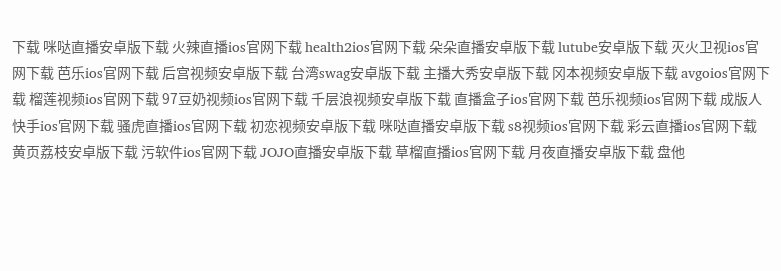下载 咪哒直播安卓版下载 火辣直播ios官网下载 health2ios官网下载 朵朵直播安卓版下载 lutube安卓版下载 灭火卫视ios官网下载 芭乐ios官网下载 后宫视频安卓版下载 台湾swag安卓版下载 主播大秀安卓版下载 冈本视频安卓版下载 avgoios官网下载 榴莲视频ios官网下载 97豆奶视频ios官网下载 千层浪视频安卓版下载 直播盒子ios官网下载 芭乐视频ios官网下载 成版人快手ios官网下载 骚虎直播ios官网下载 初恋视频安卓版下载 咪哒直播安卓版下载 s8视频ios官网下载 彩云直播ios官网下载 黄页荔枝安卓版下载 污软件ios官网下载 JOJO直播安卓版下载 草榴直播ios官网下载 月夜直播安卓版下载 盘他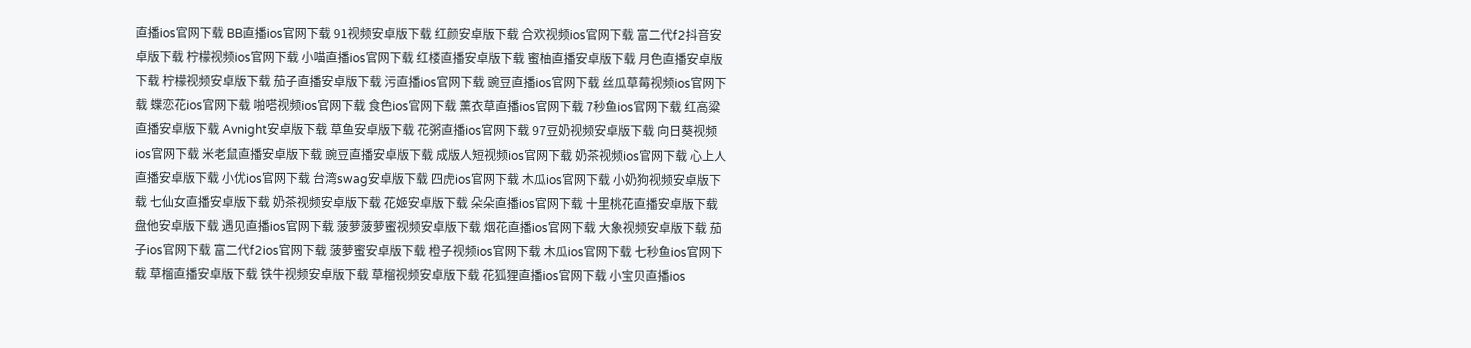直播ios官网下载 BB直播ios官网下载 91视频安卓版下载 红颜安卓版下载 合欢视频ios官网下载 富二代f2抖音安卓版下载 柠檬视频ios官网下载 小喵直播ios官网下载 红楼直播安卓版下载 蜜柚直播安卓版下载 月色直播安卓版下载 柠檬视频安卓版下载 茄子直播安卓版下载 污直播ios官网下载 豌豆直播ios官网下载 丝瓜草莓视频ios官网下载 蝶恋花ios官网下载 啪嗒视频ios官网下载 食色ios官网下载 薰衣草直播ios官网下载 7秒鱼ios官网下载 红高粱直播安卓版下载 Avnight安卓版下载 草鱼安卓版下载 花粥直播ios官网下载 97豆奶视频安卓版下载 向日葵视频ios官网下载 米老鼠直播安卓版下载 豌豆直播安卓版下载 成版人短视频ios官网下载 奶茶视频ios官网下载 心上人直播安卓版下载 小优ios官网下载 台湾swag安卓版下载 四虎ios官网下载 木瓜ios官网下载 小奶狗视频安卓版下载 七仙女直播安卓版下载 奶茶视频安卓版下载 花姬安卓版下载 朵朵直播ios官网下载 十里桃花直播安卓版下载 盘他安卓版下载 遇见直播ios官网下载 菠萝菠萝蜜视频安卓版下载 烟花直播ios官网下载 大象视频安卓版下载 茄子ios官网下载 富二代f2ios官网下载 菠萝蜜安卓版下载 橙子视频ios官网下载 木瓜ios官网下载 七秒鱼ios官网下载 草榴直播安卓版下载 铁牛视频安卓版下载 草榴视频安卓版下载 花狐狸直播ios官网下载 小宝贝直播ios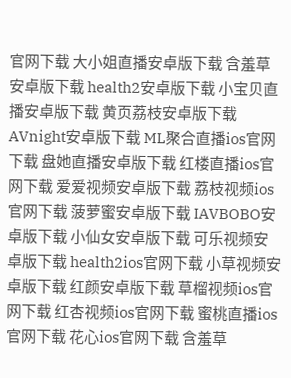官网下载 大小姐直播安卓版下载 含羞草安卓版下载 health2安卓版下载 小宝贝直播安卓版下载 黄页荔枝安卓版下载 AVnight安卓版下载 ML聚合直播ios官网下载 盘她直播安卓版下载 红楼直播ios官网下载 爱爱视频安卓版下载 荔枝视频ios官网下载 菠萝蜜安卓版下载 IAVBOBO安卓版下载 小仙女安卓版下载 可乐视频安卓版下载 health2ios官网下载 小草视频安卓版下载 红颜安卓版下载 草榴视频ios官网下载 红杏视频ios官网下载 蜜桃直播ios官网下载 花心ios官网下载 含羞草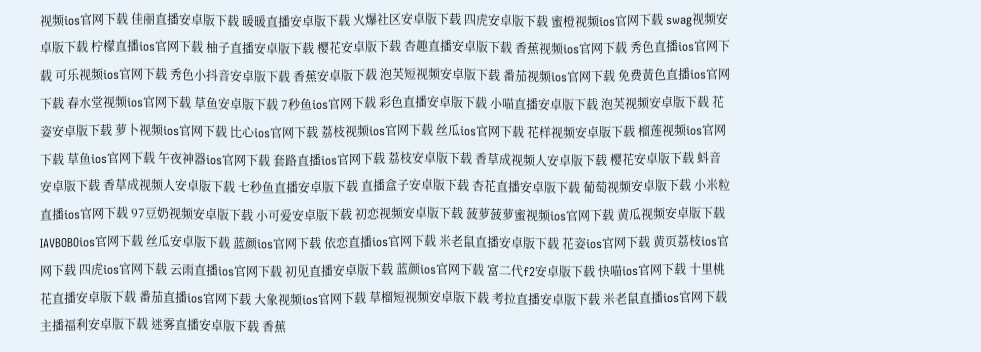视频ios官网下载 佳丽直播安卓版下载 暖暖直播安卓版下载 火爆社区安卓版下载 四虎安卓版下载 蜜橙视频ios官网下载 swag视频安卓版下载 柠檬直播ios官网下载 柚子直播安卓版下载 樱花安卓版下载 杏趣直播安卓版下载 香蕉视频ios官网下载 秀色直播ios官网下载 可乐视频ios官网下载 秀色小抖音安卓版下载 香蕉安卓版下载 泡芙短视频安卓版下载 番茄视频ios官网下载 免费黃色直播ios官网下载 春水堂视频ios官网下载 草鱼安卓版下载 7秒鱼ios官网下载 彩色直播安卓版下载 小喵直播安卓版下载 泡芙视频安卓版下载 花姿安卓版下载 萝卜视频ios官网下载 比心ios官网下载 荔枝视频ios官网下载 丝瓜ios官网下载 花样视频安卓版下载 榴莲视频ios官网下载 草鱼ios官网下载 午夜神器ios官网下载 套路直播ios官网下载 荔枝安卓版下载 香草成视频人安卓版下载 樱花安卓版下载 蚪音安卓版下载 香草成视频人安卓版下载 七秒鱼直播安卓版下载 直播盒子安卓版下载 杏花直播安卓版下载 葡萄视频安卓版下载 小米粒直播ios官网下载 97豆奶视频安卓版下载 小可爱安卓版下载 初恋视频安卓版下载 菠萝菠萝蜜视频ios官网下载 黄瓜视频安卓版下载 IAVBOBOios官网下载 丝瓜安卓版下载 蓝颜ios官网下载 依恋直播ios官网下载 米老鼠直播安卓版下载 花姿ios官网下载 黄页荔枝ios官网下载 四虎ios官网下载 云雨直播ios官网下载 初见直播安卓版下载 蓝颜ios官网下载 富二代f2安卓版下载 快喵ios官网下载 十里桃花直播安卓版下载 番茄直播ios官网下载 大象视频ios官网下载 草榴短视频安卓版下载 考拉直播安卓版下载 米老鼠直播ios官网下载 主播福利安卓版下载 迷雾直播安卓版下载 香蕉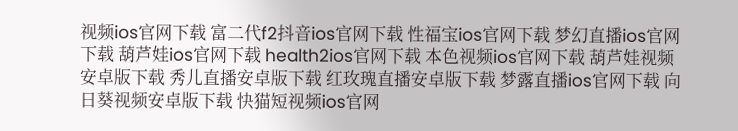视频ios官网下载 富二代f2抖音ios官网下载 性福宝ios官网下载 梦幻直播ios官网下载 葫芦娃ios官网下载 health2ios官网下载 本色视频ios官网下载 葫芦娃视频安卓版下载 秀儿直播安卓版下载 红玫瑰直播安卓版下载 梦露直播ios官网下载 向日葵视频安卓版下载 快猫短视频ios官网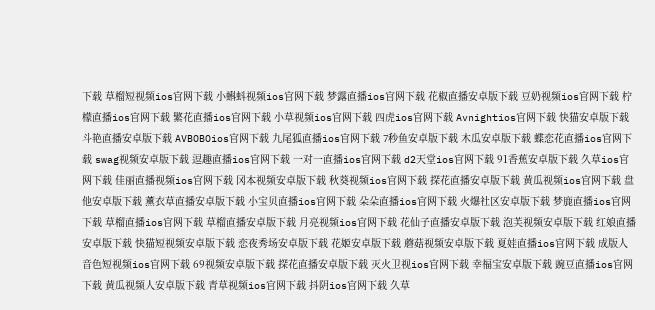下载 草榴短视频ios官网下载 小蝌蚪视频ios官网下载 梦露直播ios官网下载 花椒直播安卓版下载 豆奶视频ios官网下载 柠檬直播ios官网下载 繁花直播ios官网下载 小草视频ios官网下载 四虎ios官网下载 Avnightios官网下载 快猫安卓版下载 斗艳直播安卓版下载 AVBOBOios官网下载 九尾狐直播ios官网下载 7秒鱼安卓版下载 木瓜安卓版下载 蝶恋花直播ios官网下载 swag视频安卓版下载 逗趣直播ios官网下载 一对一直播ios官网下载 d2天堂ios官网下载 91香蕉安卓版下载 久草ios官网下载 佳丽直播视频ios官网下载 冈本视频安卓版下载 秋葵视频ios官网下载 探花直播安卓版下载 黄瓜视频ios官网下载 盘他安卓版下载 薰衣草直播安卓版下载 小宝贝直播ios官网下载 朵朵直播ios官网下载 火爆社区安卓版下载 梦鹿直播ios官网下载 草榴直播ios官网下载 草榴直播安卓版下载 月亮视频ios官网下载 花仙子直播安卓版下载 泡芙视频安卓版下载 红娘直播安卓版下载 快猫短视频安卓版下载 恋夜秀场安卓版下载 花姬安卓版下载 蘑菇视频安卓版下载 夏娃直播ios官网下载 成版人音色短视频ios官网下载 69视频安卓版下载 探花直播安卓版下载 灭火卫视ios官网下载 幸福宝安卓版下载 豌豆直播ios官网下载 黄瓜视频人安卓版下载 青草视频ios官网下载 抖阴ios官网下载 久草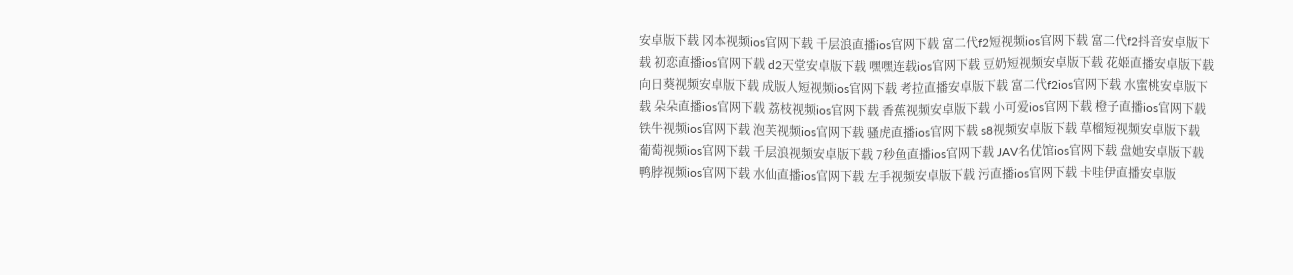安卓版下载 冈本视频ios官网下载 千层浪直播ios官网下载 富二代f2短视频ios官网下载 富二代f2抖音安卓版下载 初恋直播ios官网下载 d2天堂安卓版下载 嘿嘿连载ios官网下载 豆奶短视频安卓版下载 花姬直播安卓版下载 向日葵视频安卓版下载 成版人短视频ios官网下载 考拉直播安卓版下载 富二代f2ios官网下载 水蜜桃安卓版下载 朵朵直播ios官网下载 荔枝视频ios官网下载 香蕉视频安卓版下载 小可爱ios官网下载 橙子直播ios官网下载 铁牛视频ios官网下载 泡芙视频ios官网下载 骚虎直播ios官网下载 s8视频安卓版下载 草榴短视频安卓版下载 葡萄视频ios官网下载 千层浪视频安卓版下载 7秒鱼直播ios官网下载 JAV名优馆ios官网下载 盘她安卓版下载 鸭脖视频ios官网下载 水仙直播ios官网下载 左手视频安卓版下载 污直播ios官网下载 卡哇伊直播安卓版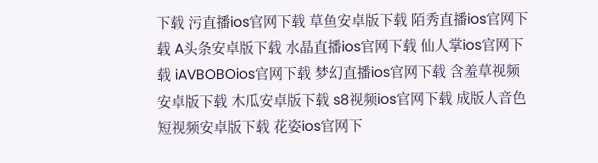下载 污直播ios官网下载 草鱼安卓版下载 陌秀直播ios官网下载 A头条安卓版下载 水晶直播ios官网下载 仙人掌ios官网下载 iAVBOBOios官网下载 梦幻直播ios官网下载 含羞草视频安卓版下载 木瓜安卓版下载 s8视频ios官网下载 成版人音色短视频安卓版下载 花姿ios官网下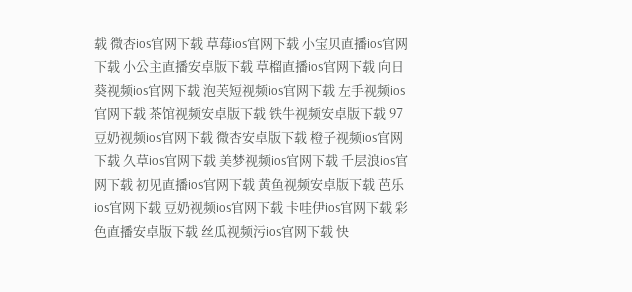载 微杏ios官网下载 草莓ios官网下载 小宝贝直播ios官网下载 小公主直播安卓版下载 草榴直播ios官网下载 向日葵视频ios官网下载 泡芙短视频ios官网下载 左手视频ios官网下载 茶馆视频安卓版下载 铁牛视频安卓版下载 97豆奶视频ios官网下载 微杏安卓版下载 橙子视频ios官网下载 久草ios官网下载 美梦视频ios官网下载 千层浪ios官网下载 初见直播ios官网下载 黄鱼视频安卓版下载 芭乐ios官网下载 豆奶视频ios官网下载 卡哇伊ios官网下载 彩色直播安卓版下载 丝瓜视频污ios官网下载 快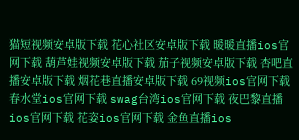猫短视频安卓版下载 花心社区安卓版下载 暖暖直播ios官网下载 葫芦娃视频安卓版下载 茄子视频安卓版下载 杏吧直播安卓版下载 烟花巷直播安卓版下载 69视频ios官网下载 春水堂ios官网下载 swag台湾ios官网下载 夜巴黎直播ios官网下载 花姿ios官网下载 金鱼直播ios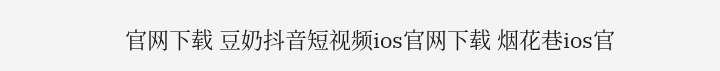官网下载 豆奶抖音短视频ios官网下载 烟花巷ios官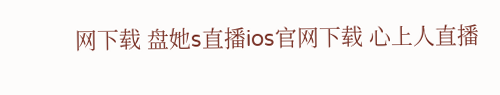网下载 盘她s直播ios官网下载 心上人直播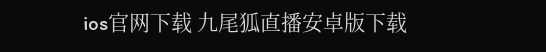ios官网下载 九尾狐直播安卓版下载